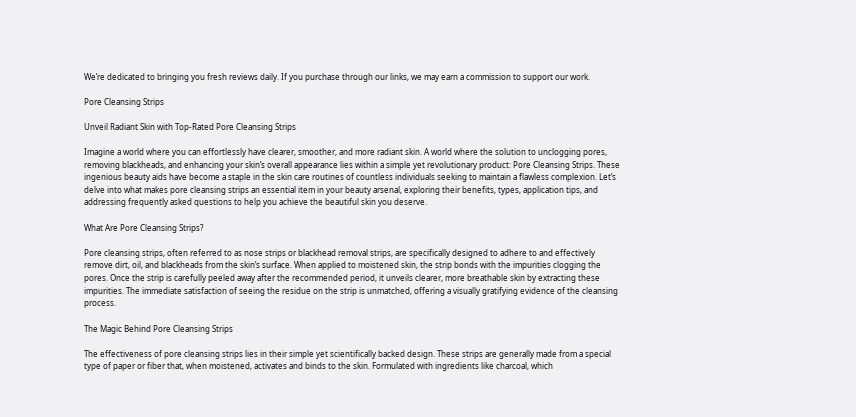We’re dedicated to bringing you fresh reviews daily. If you purchase through our links, we may earn a commission to support our work.

Pore Cleansing Strips

Unveil Radiant Skin with Top-Rated Pore Cleansing Strips

Imagine a world where you can effortlessly have clearer, smoother, and more radiant skin. A world where the solution to unclogging pores, removing blackheads, and enhancing your skin’s overall appearance lies within a simple yet revolutionary product: Pore Cleansing Strips. These ingenious beauty aids have become a staple in the skin care routines of countless individuals seeking to maintain a flawless complexion. Let’s delve into what makes pore cleansing strips an essential item in your beauty arsenal, exploring their benefits, types, application tips, and addressing frequently asked questions to help you achieve the beautiful skin you deserve.

What Are Pore Cleansing Strips?

Pore cleansing strips, often referred to as nose strips or blackhead removal strips, are specifically designed to adhere to and effectively remove dirt, oil, and blackheads from the skin’s surface. When applied to moistened skin, the strip bonds with the impurities clogging the pores. Once the strip is carefully peeled away after the recommended period, it unveils clearer, more breathable skin by extracting these impurities. The immediate satisfaction of seeing the residue on the strip is unmatched, offering a visually gratifying evidence of the cleansing process.

The Magic Behind Pore Cleansing Strips

The effectiveness of pore cleansing strips lies in their simple yet scientifically backed design. These strips are generally made from a special type of paper or fiber that, when moistened, activates and binds to the skin. Formulated with ingredients like charcoal, which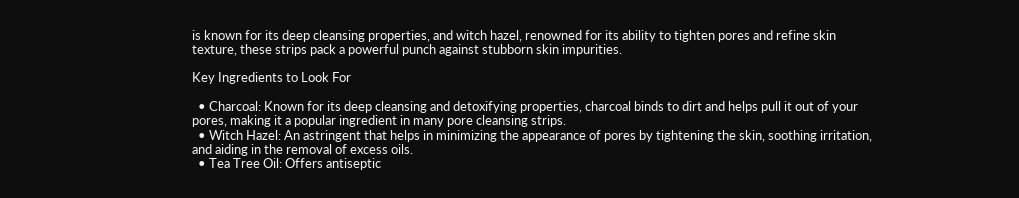is known for its deep cleansing properties, and witch hazel, renowned for its ability to tighten pores and refine skin texture, these strips pack a powerful punch against stubborn skin impurities.

Key Ingredients to Look For

  • Charcoal: Known for its deep cleansing and detoxifying properties, charcoal binds to dirt and helps pull it out of your pores, making it a popular ingredient in many pore cleansing strips.
  • Witch Hazel: An astringent that helps in minimizing the appearance of pores by tightening the skin, soothing irritation, and aiding in the removal of excess oils.
  • Tea Tree Oil: Offers antiseptic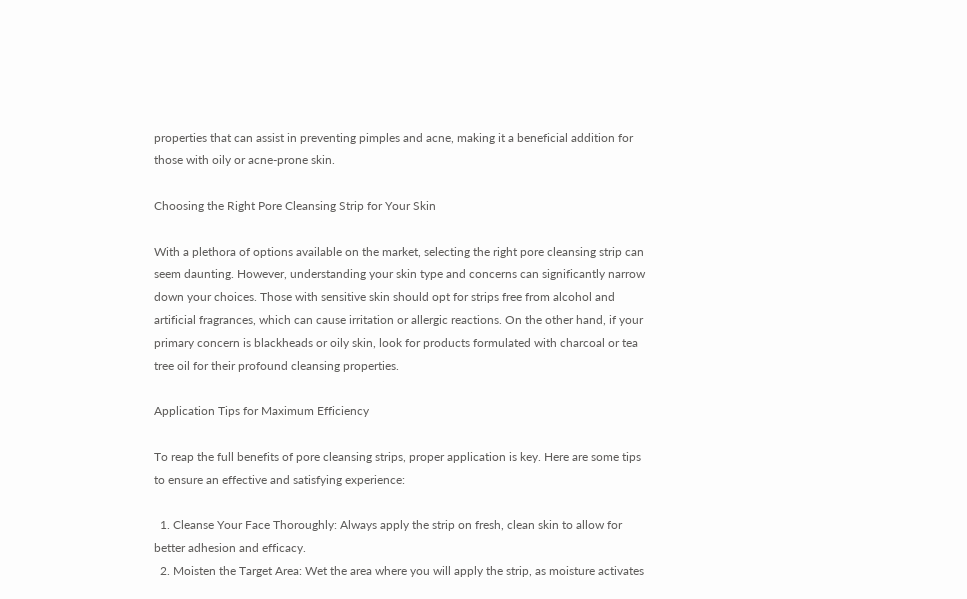properties that can assist in preventing pimples and acne, making it a beneficial addition for those with oily or acne-prone skin.

Choosing the Right Pore Cleansing Strip for Your Skin

With a plethora of options available on the market, selecting the right pore cleansing strip can seem daunting. However, understanding your skin type and concerns can significantly narrow down your choices. Those with sensitive skin should opt for strips free from alcohol and artificial fragrances, which can cause irritation or allergic reactions. On the other hand, if your primary concern is blackheads or oily skin, look for products formulated with charcoal or tea tree oil for their profound cleansing properties.

Application Tips for Maximum Efficiency

To reap the full benefits of pore cleansing strips, proper application is key. Here are some tips to ensure an effective and satisfying experience:

  1. Cleanse Your Face Thoroughly: Always apply the strip on fresh, clean skin to allow for better adhesion and efficacy.
  2. Moisten the Target Area: Wet the area where you will apply the strip, as moisture activates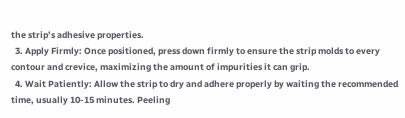the strip’s adhesive properties.
  3. Apply Firmly: Once positioned, press down firmly to ensure the strip molds to every contour and crevice, maximizing the amount of impurities it can grip.
  4. Wait Patiently: Allow the strip to dry and adhere properly by waiting the recommended time, usually 10-15 minutes. Peeling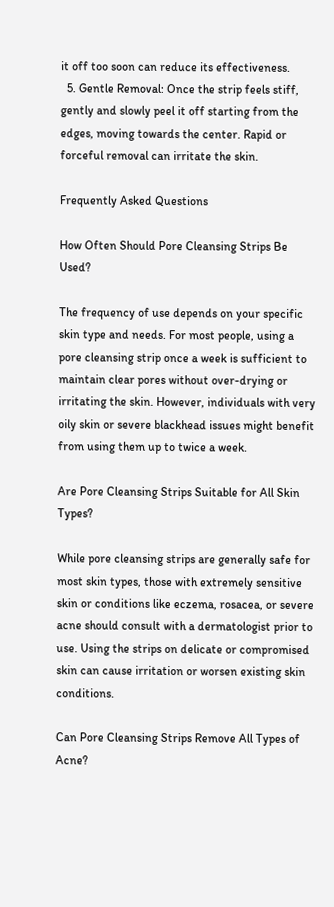it off too soon can reduce its effectiveness.
  5. Gentle Removal: Once the strip feels stiff, gently and slowly peel it off starting from the edges, moving towards the center. Rapid or forceful removal can irritate the skin.

Frequently Asked Questions

How Often Should Pore Cleansing Strips Be Used?

The frequency of use depends on your specific skin type and needs. For most people, using a pore cleansing strip once a week is sufficient to maintain clear pores without over-drying or irritating the skin. However, individuals with very oily skin or severe blackhead issues might benefit from using them up to twice a week.

Are Pore Cleansing Strips Suitable for All Skin Types?

While pore cleansing strips are generally safe for most skin types, those with extremely sensitive skin or conditions like eczema, rosacea, or severe acne should consult with a dermatologist prior to use. Using the strips on delicate or compromised skin can cause irritation or worsen existing skin conditions.

Can Pore Cleansing Strips Remove All Types of Acne?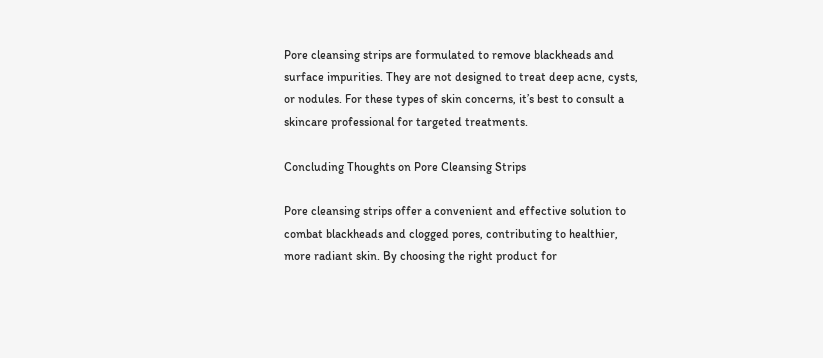Pore cleansing strips are formulated to remove blackheads and surface impurities. They are not designed to treat deep acne, cysts, or nodules. For these types of skin concerns, it’s best to consult a skincare professional for targeted treatments.

Concluding Thoughts on Pore Cleansing Strips

Pore cleansing strips offer a convenient and effective solution to combat blackheads and clogged pores, contributing to healthier, more radiant skin. By choosing the right product for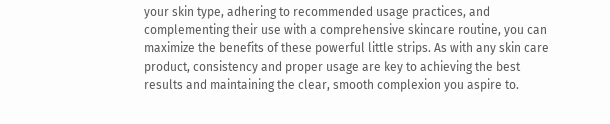your skin type, adhering to recommended usage practices, and complementing their use with a comprehensive skincare routine, you can maximize the benefits of these powerful little strips. As with any skin care product, consistency and proper usage are key to achieving the best results and maintaining the clear, smooth complexion you aspire to.